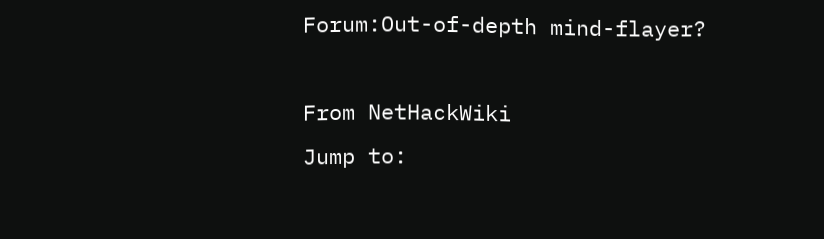Forum:Out-of-depth mind-flayer?

From NetHackWiki
Jump to: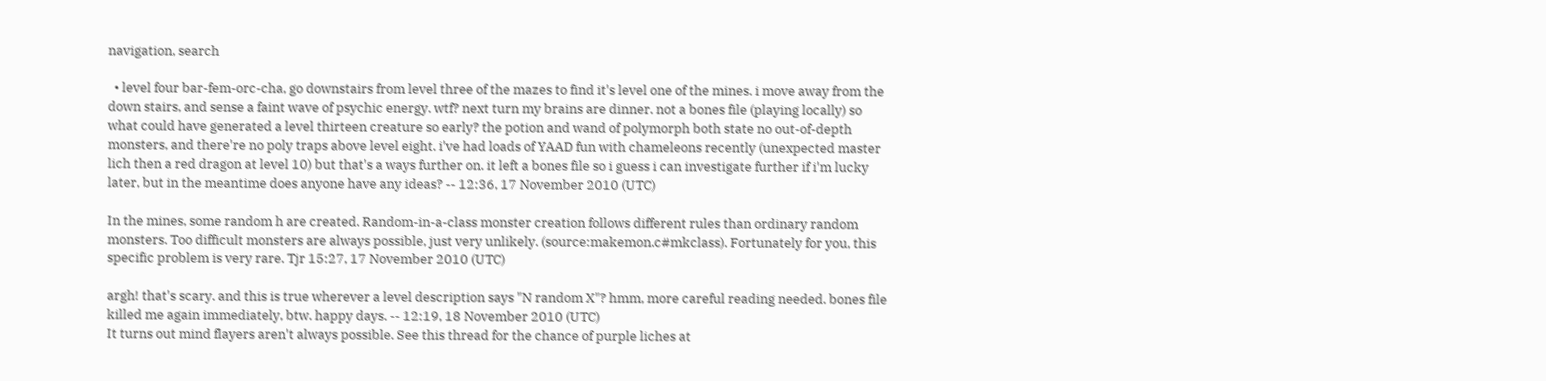navigation, search

  • level four bar-fem-orc-cha, go downstairs from level three of the mazes to find it's level one of the mines. i move away from the down stairs, and sense a faint wave of psychic energy. wtf? next turn my brains are dinner. not a bones file (playing locally) so what could have generated a level thirteen creature so early? the potion and wand of polymorph both state no out-of-depth monsters, and there're no poly traps above level eight. i've had loads of YAAD fun with chameleons recently (unexpected master lich then a red dragon at level 10) but that's a ways further on. it left a bones file so i guess i can investigate further if i'm lucky later, but in the meantime does anyone have any ideas? -- 12:36, 17 November 2010 (UTC)

In the mines, some random h are created. Random-in-a-class monster creation follows different rules than ordinary random monsters. Too difficult monsters are always possible, just very unlikely. (source:makemon.c#mkclass). Fortunately for you, this specific problem is very rare. Tjr 15:27, 17 November 2010 (UTC)

argh! that's scary. and this is true wherever a level description says "N random X"? hmm, more careful reading needed. bones file killed me again immediately, btw. happy days. -- 12:19, 18 November 2010 (UTC)
It turns out mind flayers aren't always possible. See this thread for the chance of purple liches at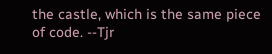the castle, which is the same piece of code. --Tjr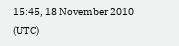15:45, 18 November 2010 (UTC)